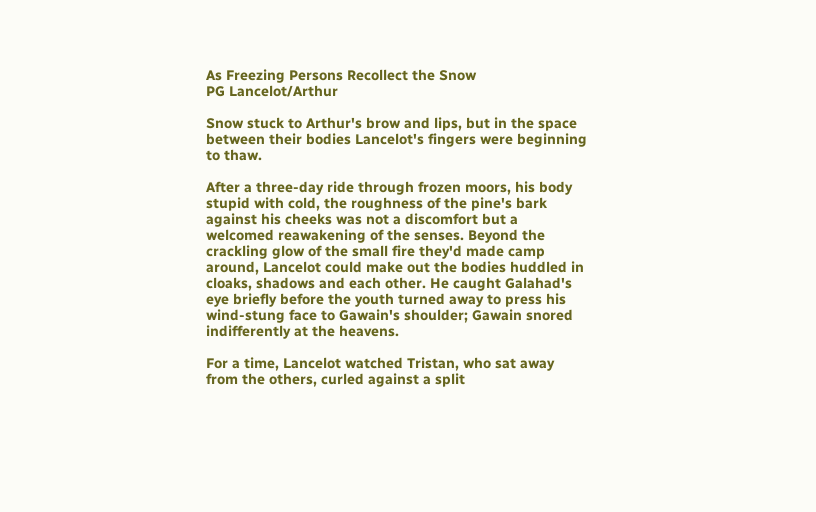As Freezing Persons Recollect the Snow
PG Lancelot/Arthur

Snow stuck to Arthur's brow and lips, but in the space between their bodies Lancelot's fingers were beginning to thaw.

After a three-day ride through frozen moors, his body stupid with cold, the roughness of the pine's bark against his cheeks was not a discomfort but a welcomed reawakening of the senses. Beyond the crackling glow of the small fire they'd made camp around, Lancelot could make out the bodies huddled in cloaks, shadows and each other. He caught Galahad's eye briefly before the youth turned away to press his wind-stung face to Gawain's shoulder; Gawain snored indifferently at the heavens.

For a time, Lancelot watched Tristan, who sat away from the others, curled against a split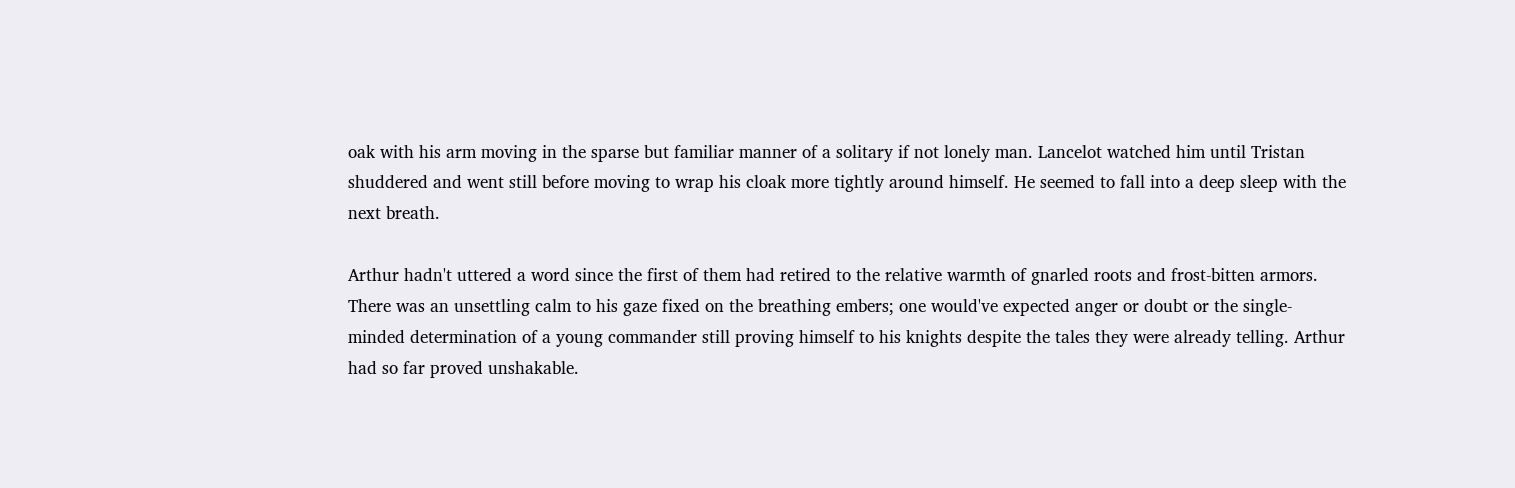oak with his arm moving in the sparse but familiar manner of a solitary if not lonely man. Lancelot watched him until Tristan shuddered and went still before moving to wrap his cloak more tightly around himself. He seemed to fall into a deep sleep with the next breath.

Arthur hadn't uttered a word since the first of them had retired to the relative warmth of gnarled roots and frost-bitten armors. There was an unsettling calm to his gaze fixed on the breathing embers; one would've expected anger or doubt or the single-minded determination of a young commander still proving himself to his knights despite the tales they were already telling. Arthur had so far proved unshakable.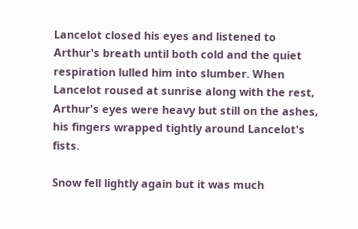Lancelot closed his eyes and listened to Arthur's breath until both cold and the quiet respiration lulled him into slumber. When Lancelot roused at sunrise along with the rest, Arthur's eyes were heavy but still on the ashes, his fingers wrapped tightly around Lancelot's fists.

Snow fell lightly again but it was much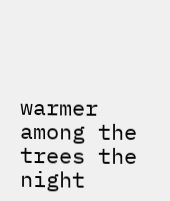warmer among the trees the night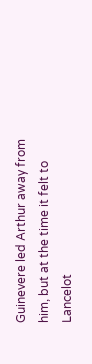Guinevere led Arthur away from him, but at the time it felt to Lancelot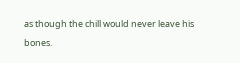as though the chill would never leave his bones.